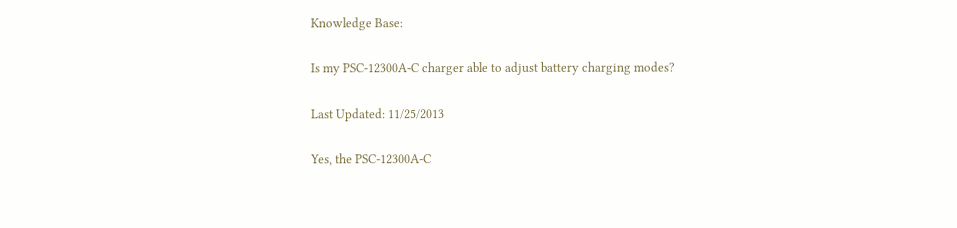Knowledge Base:

Is my PSC-12300A-C charger able to adjust battery charging modes?

Last Updated: 11/25/2013

Yes, the PSC-12300A-C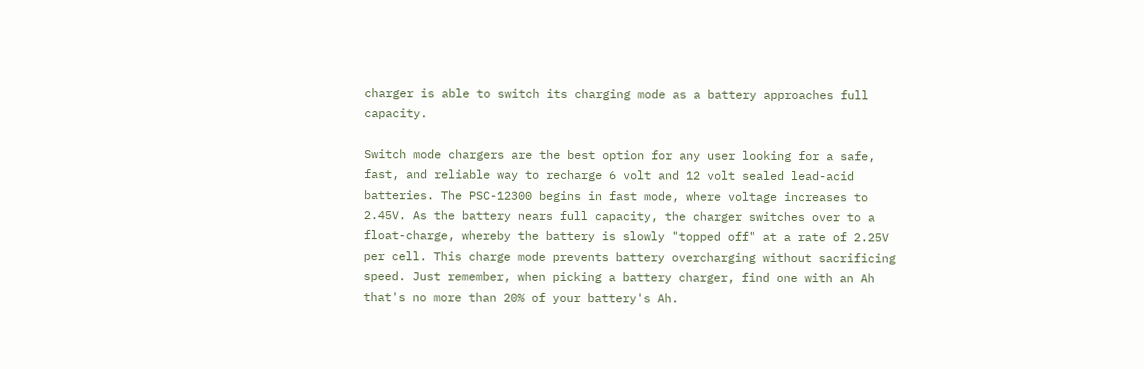charger is able to switch its charging mode as a battery approaches full capacity.

Switch mode chargers are the best option for any user looking for a safe, fast, and reliable way to recharge 6 volt and 12 volt sealed lead-acid batteries. The PSC-12300 begins in fast mode, where voltage increases to 2.45V. As the battery nears full capacity, the charger switches over to a float-charge, whereby the battery is slowly "topped off" at a rate of 2.25V per cell. This charge mode prevents battery overcharging without sacrificing speed. Just remember, when picking a battery charger, find one with an Ah that's no more than 20% of your battery's Ah.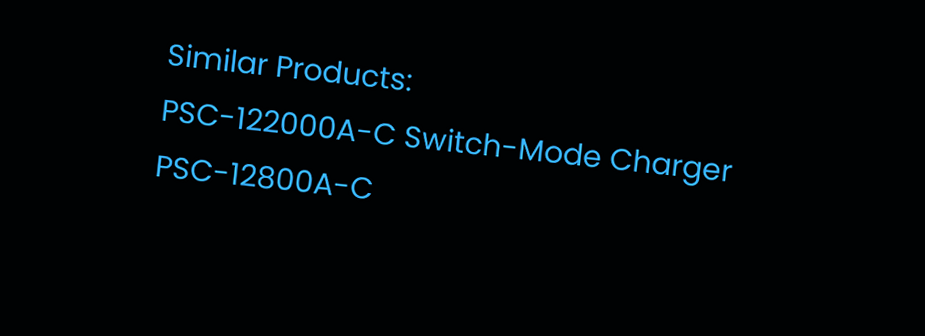Similar Products:
PSC-122000A-C Switch-Mode Charger
PSC-12800A-C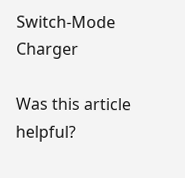Switch-Mode Charger

Was this article helpful?